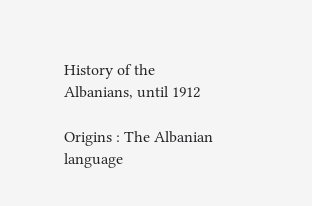History of the Albanians, until 1912

Origins : The Albanian language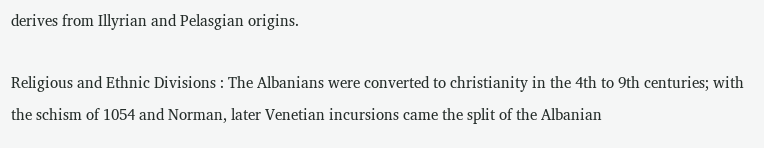derives from Illyrian and Pelasgian origins.

Religious and Ethnic Divisions : The Albanians were converted to christianity in the 4th to 9th centuries; with the schism of 1054 and Norman, later Venetian incursions came the split of the Albanian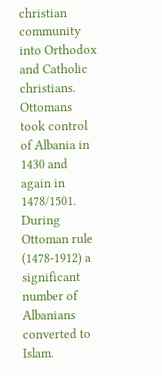christian community into Orthodox and Catholic christians. Ottomans took control of Albania in 1430 and again in 1478/1501. During Ottoman rule (1478-1912) a significant number of Albanians converted to Islam.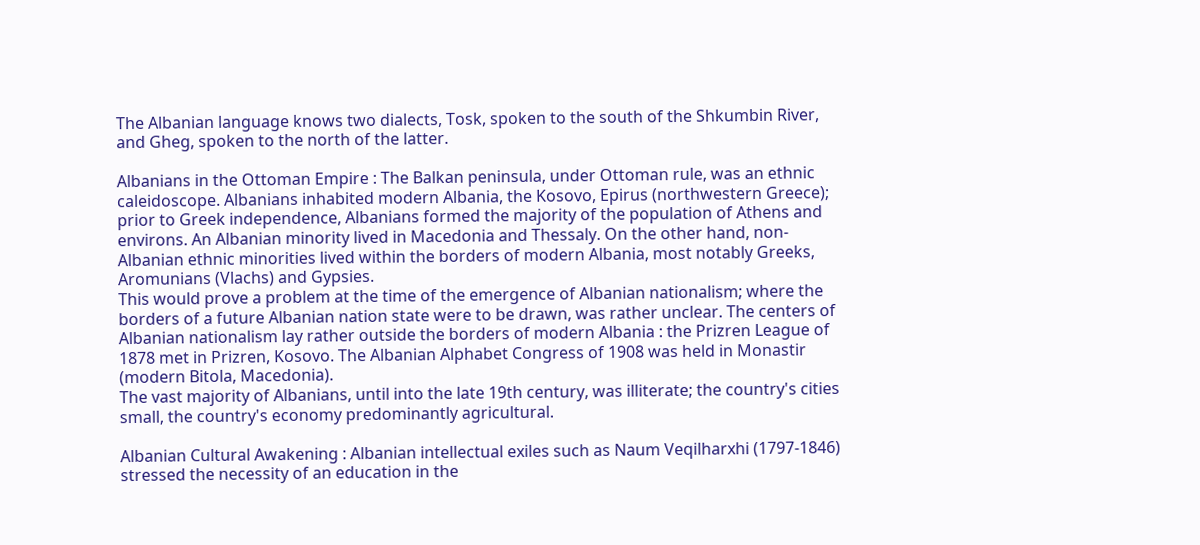The Albanian language knows two dialects, Tosk, spoken to the south of the Shkumbin River, and Gheg, spoken to the north of the latter.

Albanians in the Ottoman Empire : The Balkan peninsula, under Ottoman rule, was an ethnic caleidoscope. Albanians inhabited modern Albania, the Kosovo, Epirus (northwestern Greece); prior to Greek independence, Albanians formed the majority of the population of Athens and environs. An Albanian minority lived in Macedonia and Thessaly. On the other hand, non-Albanian ethnic minorities lived within the borders of modern Albania, most notably Greeks, Aromunians (Vlachs) and Gypsies.
This would prove a problem at the time of the emergence of Albanian nationalism; where the borders of a future Albanian nation state were to be drawn, was rather unclear. The centers of Albanian nationalism lay rather outside the borders of modern Albania : the Prizren League of 1878 met in Prizren, Kosovo. The Albanian Alphabet Congress of 1908 was held in Monastir (modern Bitola, Macedonia).
The vast majority of Albanians, until into the late 19th century, was illiterate; the country's cities small, the country's economy predominantly agricultural.

Albanian Cultural Awakening : Albanian intellectual exiles such as Naum Veqilharxhi (1797-1846) stressed the necessity of an education in the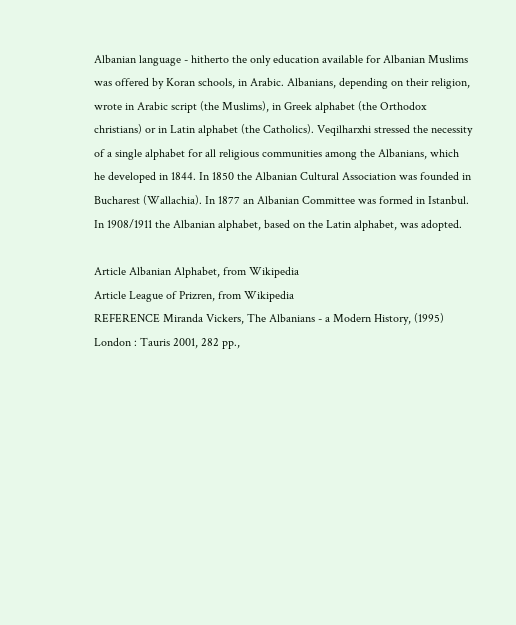Albanian language - hitherto the only education available for Albanian Muslims was offered by Koran schools, in Arabic. Albanians, depending on their religion, wrote in Arabic script (the Muslims), in Greek alphabet (the Orthodox christians) or in Latin alphabet (the Catholics). Veqilharxhi stressed the necessity of a single alphabet for all religious communities among the Albanians, which he developed in 1844. In 1850 the Albanian Cultural Association was founded in Bucharest (Wallachia). In 1877 an Albanian Committee was formed in Istanbul. In 1908/1911 the Albanian alphabet, based on the Latin alphabet, was adopted.

Article Albanian Alphabet, from Wikipedia
Article League of Prizren, from Wikipedia
REFERENCE Miranda Vickers, The Albanians - a Modern History, (1995) London : Tauris 2001, 282 pp.,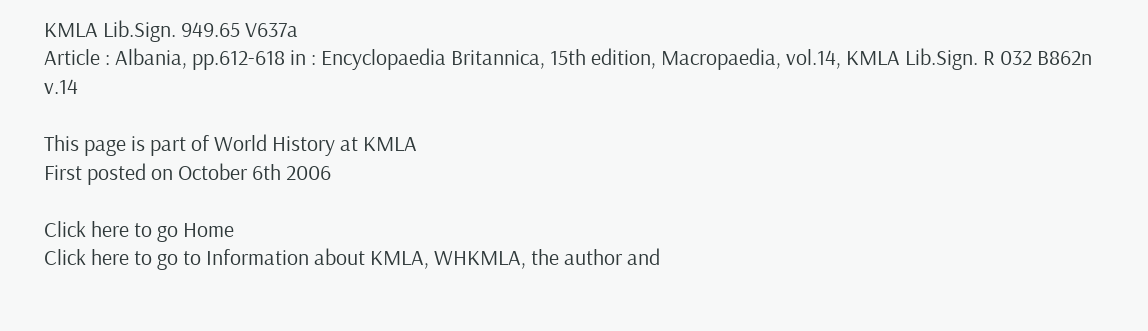KMLA Lib.Sign. 949.65 V637a
Article : Albania, pp.612-618 in : Encyclopaedia Britannica, 15th edition, Macropaedia, vol.14, KMLA Lib.Sign. R 032 B862n v.14

This page is part of World History at KMLA
First posted on October 6th 2006

Click here to go Home
Click here to go to Information about KMLA, WHKMLA, the author and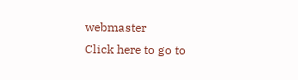webmaster
Click here to go to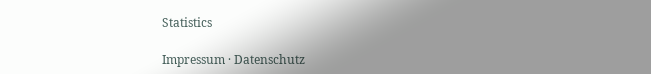Statistics

Impressum · Datenschutz